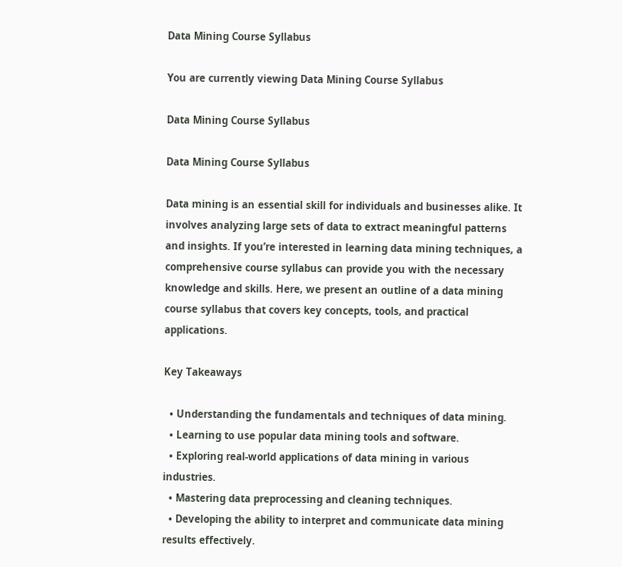Data Mining Course Syllabus

You are currently viewing Data Mining Course Syllabus

Data Mining Course Syllabus

Data Mining Course Syllabus

Data mining is an essential skill for individuals and businesses alike. It involves analyzing large sets of data to extract meaningful patterns and insights. If you’re interested in learning data mining techniques, a comprehensive course syllabus can provide you with the necessary knowledge and skills. Here, we present an outline of a data mining course syllabus that covers key concepts, tools, and practical applications.

Key Takeaways

  • Understanding the fundamentals and techniques of data mining.
  • Learning to use popular data mining tools and software.
  • Exploring real-world applications of data mining in various industries.
  • Mastering data preprocessing and cleaning techniques.
  • Developing the ability to interpret and communicate data mining results effectively.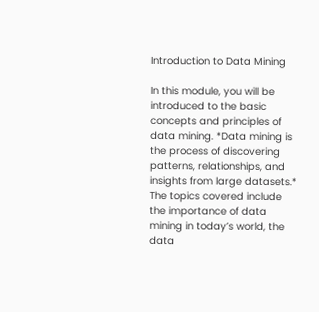Introduction to Data Mining

In this module, you will be introduced to the basic concepts and principles of data mining. *Data mining is the process of discovering patterns, relationships, and insights from large datasets.* The topics covered include the importance of data mining in today’s world, the data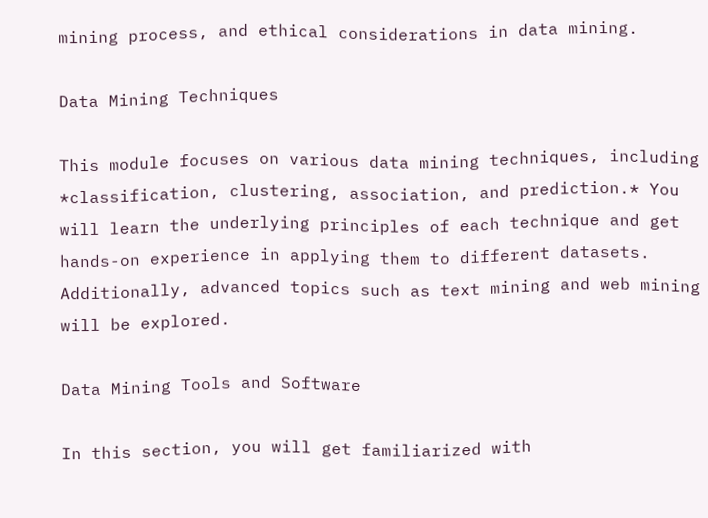mining process, and ethical considerations in data mining.

Data Mining Techniques

This module focuses on various data mining techniques, including *classification, clustering, association, and prediction.* You will learn the underlying principles of each technique and get hands-on experience in applying them to different datasets. Additionally, advanced topics such as text mining and web mining will be explored.

Data Mining Tools and Software

In this section, you will get familiarized with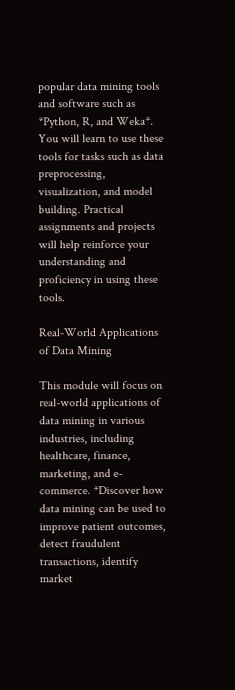popular data mining tools and software such as *Python, R, and Weka*. You will learn to use these tools for tasks such as data preprocessing, visualization, and model building. Practical assignments and projects will help reinforce your understanding and proficiency in using these tools.

Real-World Applications of Data Mining

This module will focus on real-world applications of data mining in various industries, including healthcare, finance, marketing, and e-commerce. *Discover how data mining can be used to improve patient outcomes, detect fraudulent transactions, identify market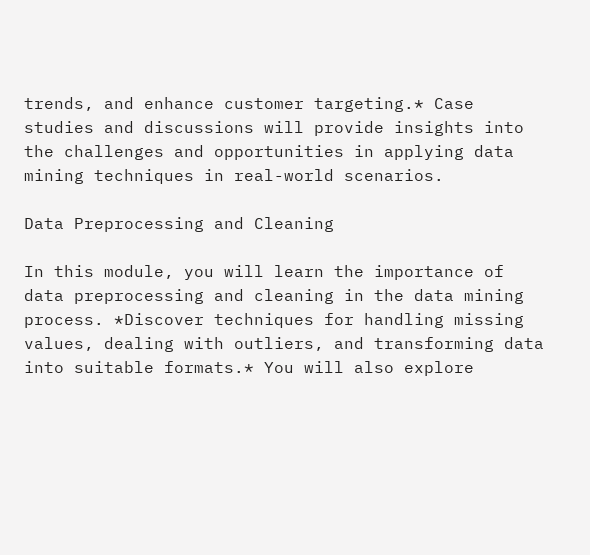trends, and enhance customer targeting.* Case studies and discussions will provide insights into the challenges and opportunities in applying data mining techniques in real-world scenarios.

Data Preprocessing and Cleaning

In this module, you will learn the importance of data preprocessing and cleaning in the data mining process. *Discover techniques for handling missing values, dealing with outliers, and transforming data into suitable formats.* You will also explore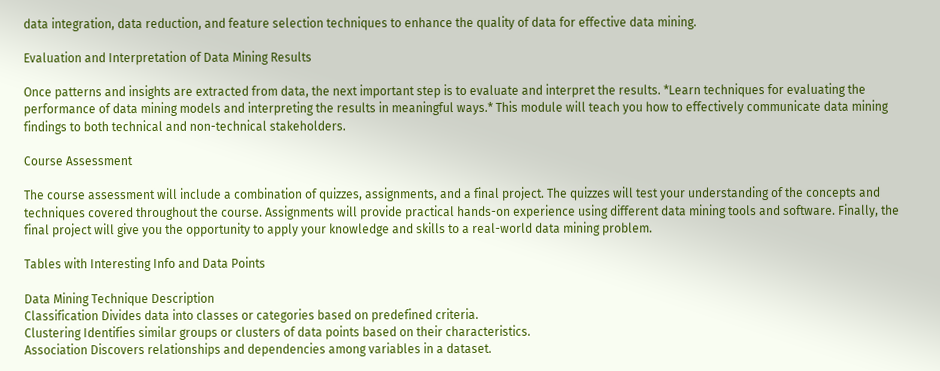data integration, data reduction, and feature selection techniques to enhance the quality of data for effective data mining.

Evaluation and Interpretation of Data Mining Results

Once patterns and insights are extracted from data, the next important step is to evaluate and interpret the results. *Learn techniques for evaluating the performance of data mining models and interpreting the results in meaningful ways.* This module will teach you how to effectively communicate data mining findings to both technical and non-technical stakeholders.

Course Assessment

The course assessment will include a combination of quizzes, assignments, and a final project. The quizzes will test your understanding of the concepts and techniques covered throughout the course. Assignments will provide practical hands-on experience using different data mining tools and software. Finally, the final project will give you the opportunity to apply your knowledge and skills to a real-world data mining problem.

Tables with Interesting Info and Data Points

Data Mining Technique Description
Classification Divides data into classes or categories based on predefined criteria.
Clustering Identifies similar groups or clusters of data points based on their characteristics.
Association Discovers relationships and dependencies among variables in a dataset.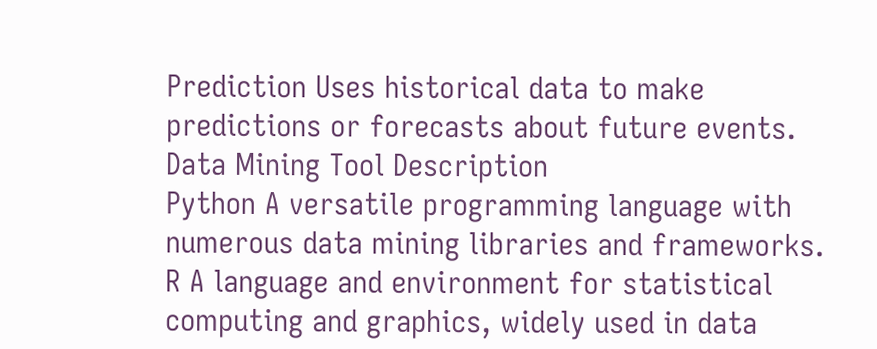Prediction Uses historical data to make predictions or forecasts about future events.
Data Mining Tool Description
Python A versatile programming language with numerous data mining libraries and frameworks.
R A language and environment for statistical computing and graphics, widely used in data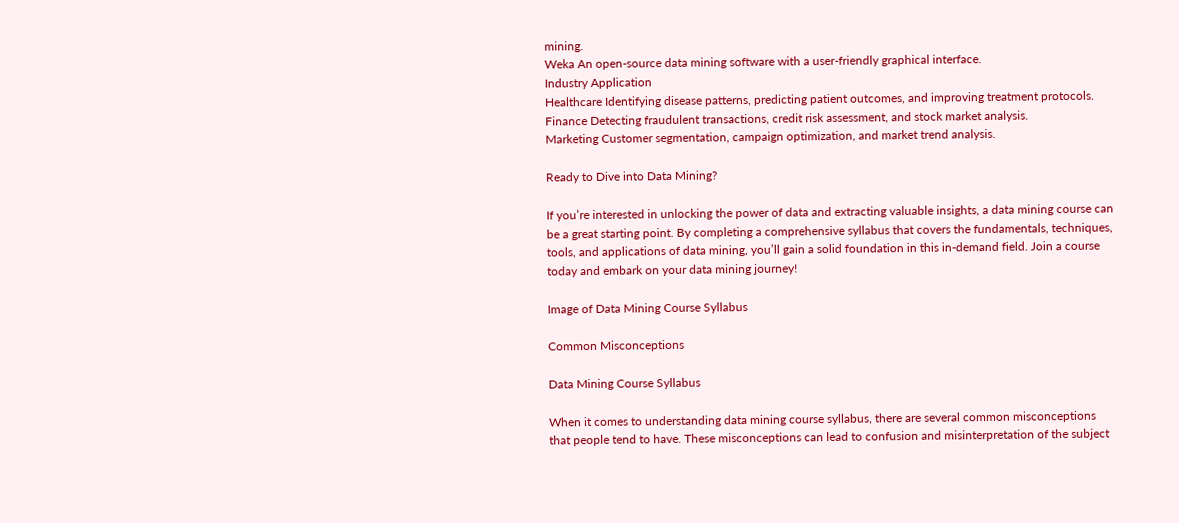mining.
Weka An open-source data mining software with a user-friendly graphical interface.
Industry Application
Healthcare Identifying disease patterns, predicting patient outcomes, and improving treatment protocols.
Finance Detecting fraudulent transactions, credit risk assessment, and stock market analysis.
Marketing Customer segmentation, campaign optimization, and market trend analysis.

Ready to Dive into Data Mining?

If you’re interested in unlocking the power of data and extracting valuable insights, a data mining course can be a great starting point. By completing a comprehensive syllabus that covers the fundamentals, techniques, tools, and applications of data mining, you’ll gain a solid foundation in this in-demand field. Join a course today and embark on your data mining journey!

Image of Data Mining Course Syllabus

Common Misconceptions

Data Mining Course Syllabus

When it comes to understanding data mining course syllabus, there are several common misconceptions that people tend to have. These misconceptions can lead to confusion and misinterpretation of the subject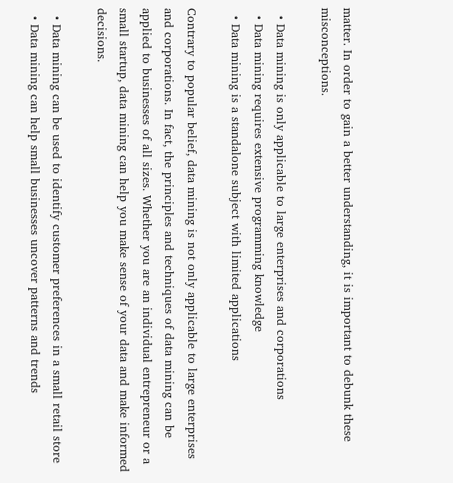matter. In order to gain a better understanding, it is important to debunk these misconceptions.

  • Data mining is only applicable to large enterprises and corporations
  • Data mining requires extensive programming knowledge
  • Data mining is a standalone subject with limited applications

Contrary to popular belief, data mining is not only applicable to large enterprises and corporations. In fact, the principles and techniques of data mining can be applied to businesses of all sizes. Whether you are an individual entrepreneur or a small startup, data mining can help you make sense of your data and make informed decisions.

  • Data mining can be used to identify customer preferences in a small retail store
  • Data mining can help small businesses uncover patterns and trends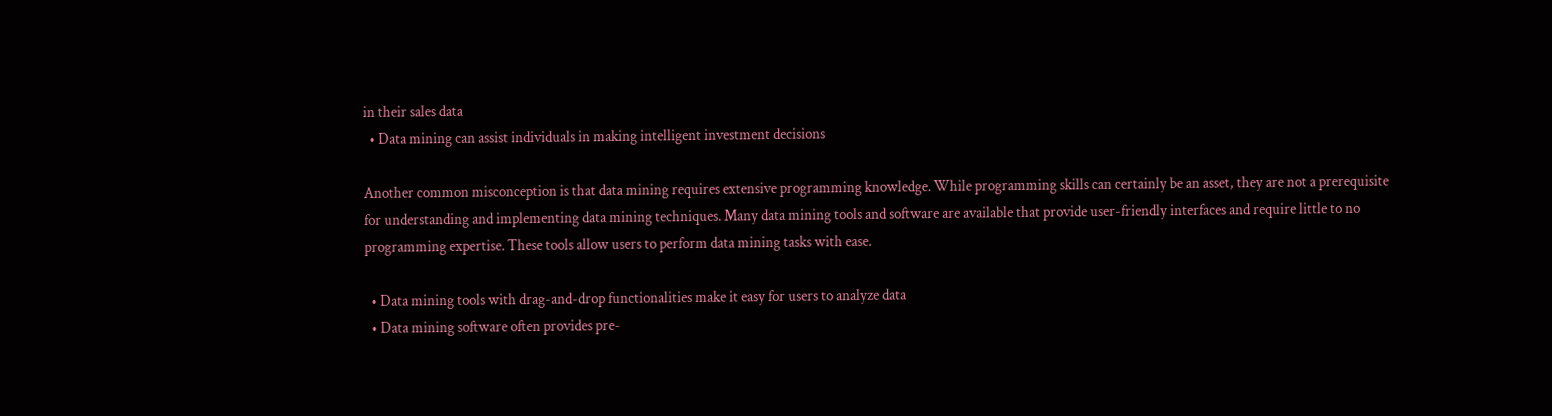in their sales data
  • Data mining can assist individuals in making intelligent investment decisions

Another common misconception is that data mining requires extensive programming knowledge. While programming skills can certainly be an asset, they are not a prerequisite for understanding and implementing data mining techniques. Many data mining tools and software are available that provide user-friendly interfaces and require little to no programming expertise. These tools allow users to perform data mining tasks with ease.

  • Data mining tools with drag-and-drop functionalities make it easy for users to analyze data
  • Data mining software often provides pre-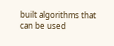built algorithms that can be used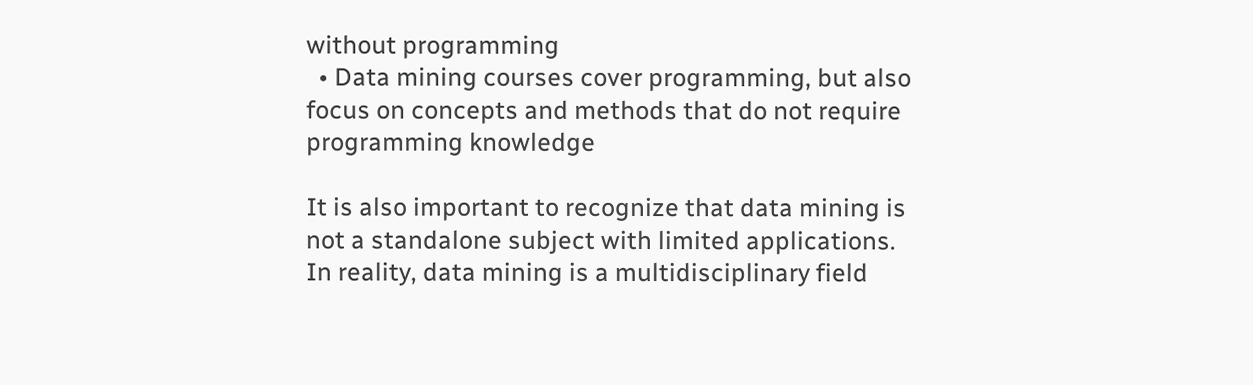without programming
  • Data mining courses cover programming, but also focus on concepts and methods that do not require programming knowledge

It is also important to recognize that data mining is not a standalone subject with limited applications. In reality, data mining is a multidisciplinary field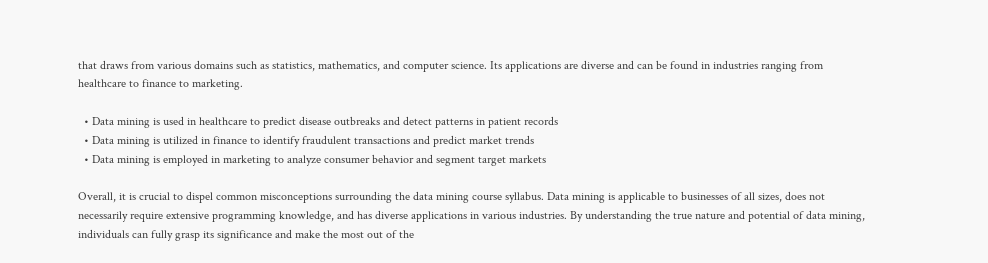that draws from various domains such as statistics, mathematics, and computer science. Its applications are diverse and can be found in industries ranging from healthcare to finance to marketing.

  • Data mining is used in healthcare to predict disease outbreaks and detect patterns in patient records
  • Data mining is utilized in finance to identify fraudulent transactions and predict market trends
  • Data mining is employed in marketing to analyze consumer behavior and segment target markets

Overall, it is crucial to dispel common misconceptions surrounding the data mining course syllabus. Data mining is applicable to businesses of all sizes, does not necessarily require extensive programming knowledge, and has diverse applications in various industries. By understanding the true nature and potential of data mining, individuals can fully grasp its significance and make the most out of the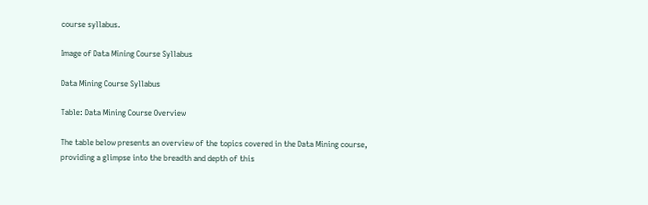course syllabus.

Image of Data Mining Course Syllabus

Data Mining Course Syllabus

Table: Data Mining Course Overview

The table below presents an overview of the topics covered in the Data Mining course, providing a glimpse into the breadth and depth of this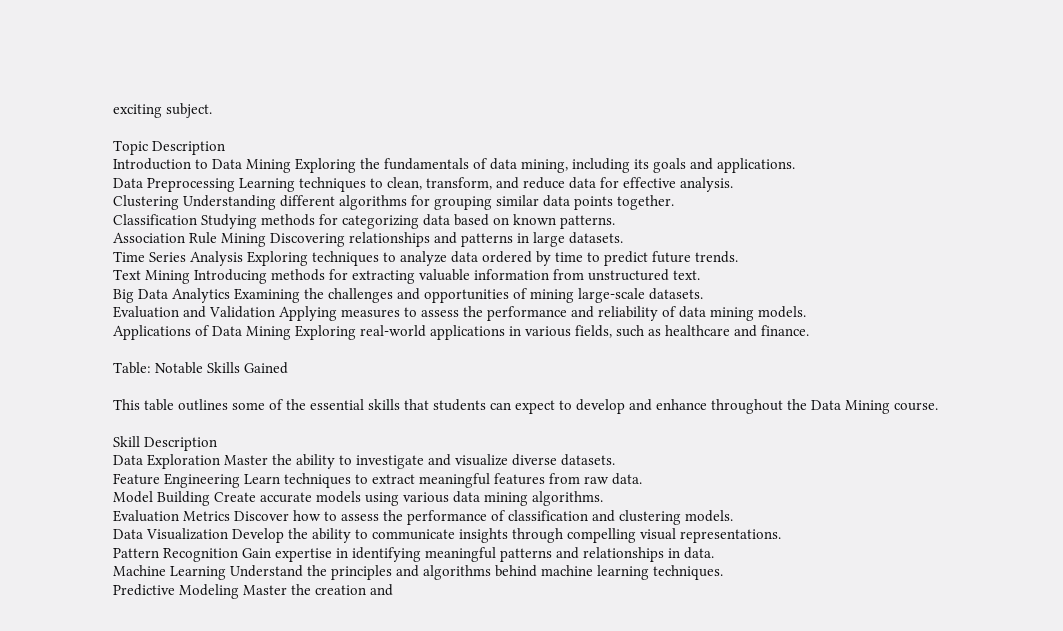exciting subject.

Topic Description
Introduction to Data Mining Exploring the fundamentals of data mining, including its goals and applications.
Data Preprocessing Learning techniques to clean, transform, and reduce data for effective analysis.
Clustering Understanding different algorithms for grouping similar data points together.
Classification Studying methods for categorizing data based on known patterns.
Association Rule Mining Discovering relationships and patterns in large datasets.
Time Series Analysis Exploring techniques to analyze data ordered by time to predict future trends.
Text Mining Introducing methods for extracting valuable information from unstructured text.
Big Data Analytics Examining the challenges and opportunities of mining large-scale datasets.
Evaluation and Validation Applying measures to assess the performance and reliability of data mining models.
Applications of Data Mining Exploring real-world applications in various fields, such as healthcare and finance.

Table: Notable Skills Gained

This table outlines some of the essential skills that students can expect to develop and enhance throughout the Data Mining course.

Skill Description
Data Exploration Master the ability to investigate and visualize diverse datasets.
Feature Engineering Learn techniques to extract meaningful features from raw data.
Model Building Create accurate models using various data mining algorithms.
Evaluation Metrics Discover how to assess the performance of classification and clustering models.
Data Visualization Develop the ability to communicate insights through compelling visual representations.
Pattern Recognition Gain expertise in identifying meaningful patterns and relationships in data.
Machine Learning Understand the principles and algorithms behind machine learning techniques.
Predictive Modeling Master the creation and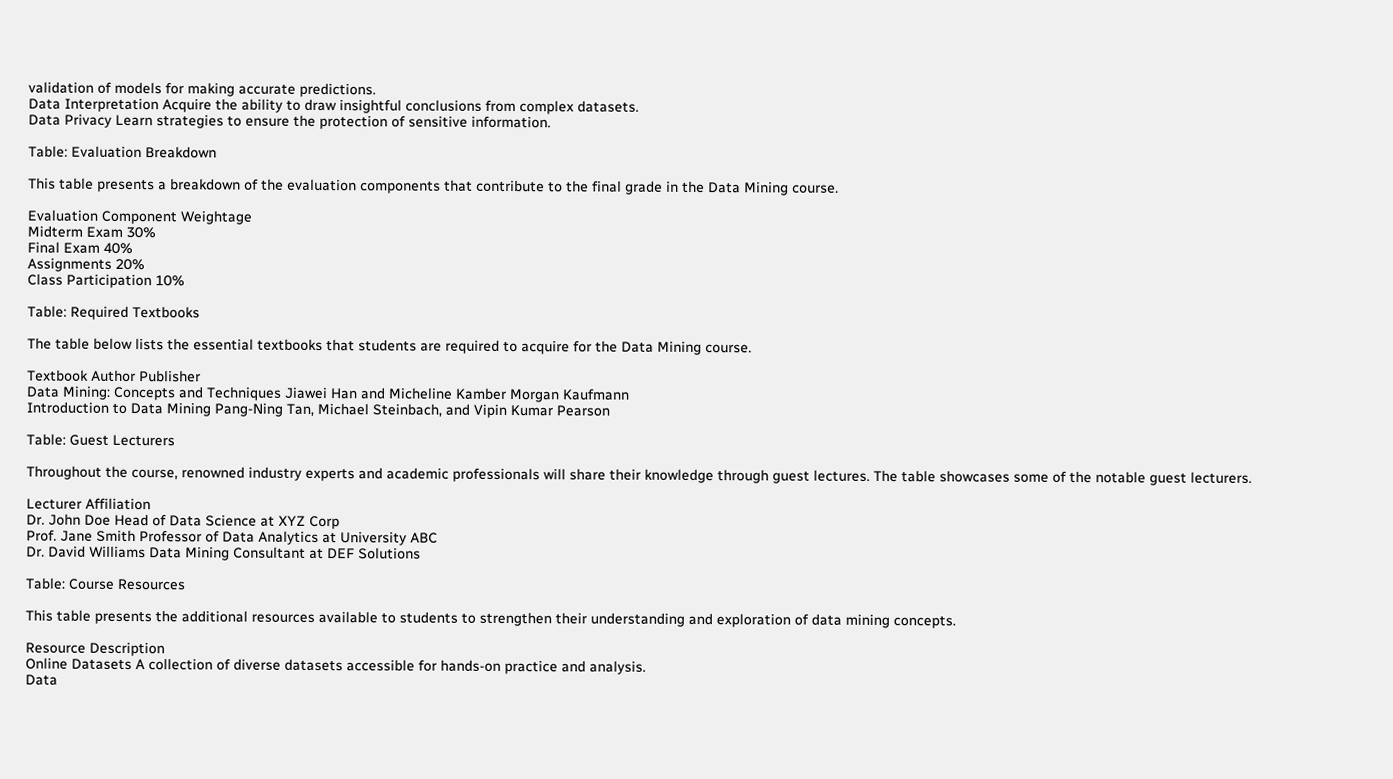validation of models for making accurate predictions.
Data Interpretation Acquire the ability to draw insightful conclusions from complex datasets.
Data Privacy Learn strategies to ensure the protection of sensitive information.

Table: Evaluation Breakdown

This table presents a breakdown of the evaluation components that contribute to the final grade in the Data Mining course.

Evaluation Component Weightage
Midterm Exam 30%
Final Exam 40%
Assignments 20%
Class Participation 10%

Table: Required Textbooks

The table below lists the essential textbooks that students are required to acquire for the Data Mining course.

Textbook Author Publisher
Data Mining: Concepts and Techniques Jiawei Han and Micheline Kamber Morgan Kaufmann
Introduction to Data Mining Pang-Ning Tan, Michael Steinbach, and Vipin Kumar Pearson

Table: Guest Lecturers

Throughout the course, renowned industry experts and academic professionals will share their knowledge through guest lectures. The table showcases some of the notable guest lecturers.

Lecturer Affiliation
Dr. John Doe Head of Data Science at XYZ Corp
Prof. Jane Smith Professor of Data Analytics at University ABC
Dr. David Williams Data Mining Consultant at DEF Solutions

Table: Course Resources

This table presents the additional resources available to students to strengthen their understanding and exploration of data mining concepts.

Resource Description
Online Datasets A collection of diverse datasets accessible for hands-on practice and analysis.
Data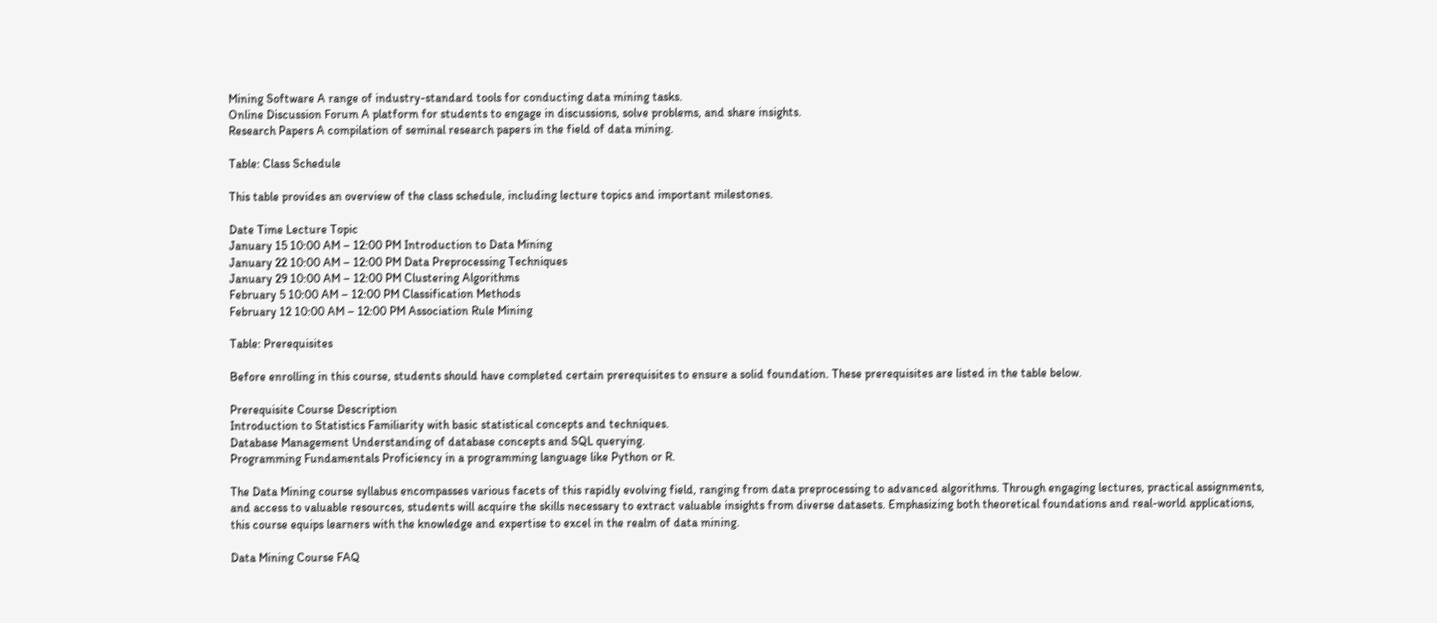Mining Software A range of industry-standard tools for conducting data mining tasks.
Online Discussion Forum A platform for students to engage in discussions, solve problems, and share insights.
Research Papers A compilation of seminal research papers in the field of data mining.

Table: Class Schedule

This table provides an overview of the class schedule, including lecture topics and important milestones.

Date Time Lecture Topic
January 15 10:00 AM – 12:00 PM Introduction to Data Mining
January 22 10:00 AM – 12:00 PM Data Preprocessing Techniques
January 29 10:00 AM – 12:00 PM Clustering Algorithms
February 5 10:00 AM – 12:00 PM Classification Methods
February 12 10:00 AM – 12:00 PM Association Rule Mining

Table: Prerequisites

Before enrolling in this course, students should have completed certain prerequisites to ensure a solid foundation. These prerequisites are listed in the table below.

Prerequisite Course Description
Introduction to Statistics Familiarity with basic statistical concepts and techniques.
Database Management Understanding of database concepts and SQL querying.
Programming Fundamentals Proficiency in a programming language like Python or R.

The Data Mining course syllabus encompasses various facets of this rapidly evolving field, ranging from data preprocessing to advanced algorithms. Through engaging lectures, practical assignments, and access to valuable resources, students will acquire the skills necessary to extract valuable insights from diverse datasets. Emphasizing both theoretical foundations and real-world applications, this course equips learners with the knowledge and expertise to excel in the realm of data mining.

Data Mining Course FAQ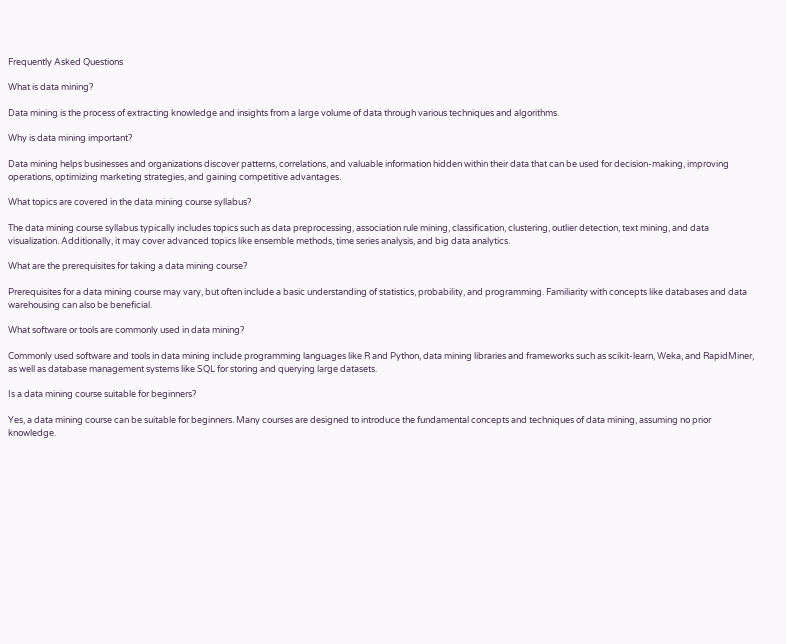Frequently Asked Questions

What is data mining?

Data mining is the process of extracting knowledge and insights from a large volume of data through various techniques and algorithms.

Why is data mining important?

Data mining helps businesses and organizations discover patterns, correlations, and valuable information hidden within their data that can be used for decision-making, improving operations, optimizing marketing strategies, and gaining competitive advantages.

What topics are covered in the data mining course syllabus?

The data mining course syllabus typically includes topics such as data preprocessing, association rule mining, classification, clustering, outlier detection, text mining, and data visualization. Additionally, it may cover advanced topics like ensemble methods, time series analysis, and big data analytics.

What are the prerequisites for taking a data mining course?

Prerequisites for a data mining course may vary, but often include a basic understanding of statistics, probability, and programming. Familiarity with concepts like databases and data warehousing can also be beneficial.

What software or tools are commonly used in data mining?

Commonly used software and tools in data mining include programming languages like R and Python, data mining libraries and frameworks such as scikit-learn, Weka, and RapidMiner, as well as database management systems like SQL for storing and querying large datasets.

Is a data mining course suitable for beginners?

Yes, a data mining course can be suitable for beginners. Many courses are designed to introduce the fundamental concepts and techniques of data mining, assuming no prior knowledge.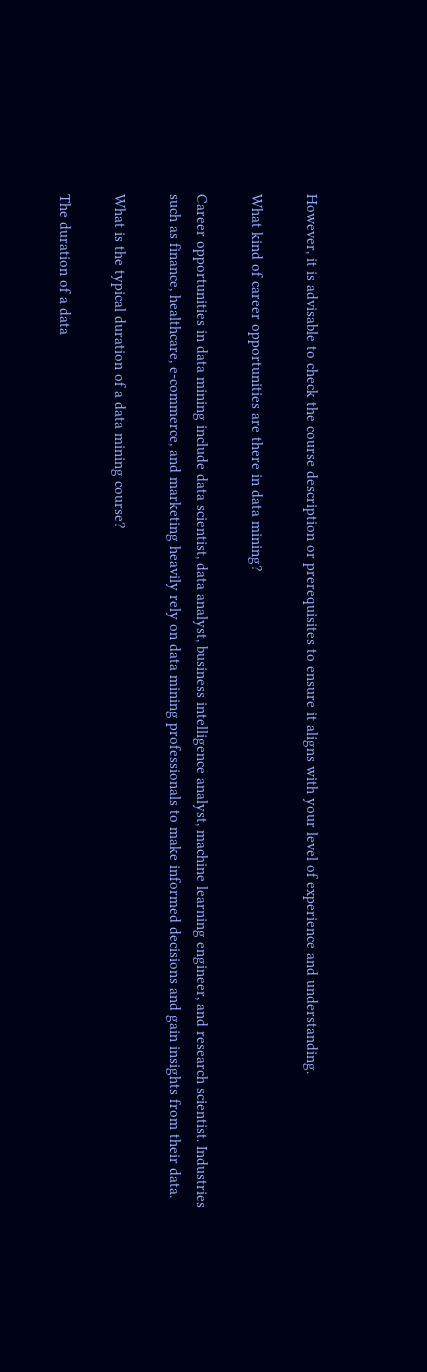However, it is advisable to check the course description or prerequisites to ensure it aligns with your level of experience and understanding.

What kind of career opportunities are there in data mining?

Career opportunities in data mining include data scientist, data analyst, business intelligence analyst, machine learning engineer, and research scientist. Industries such as finance, healthcare, e-commerce, and marketing heavily rely on data mining professionals to make informed decisions and gain insights from their data.

What is the typical duration of a data mining course?

The duration of a data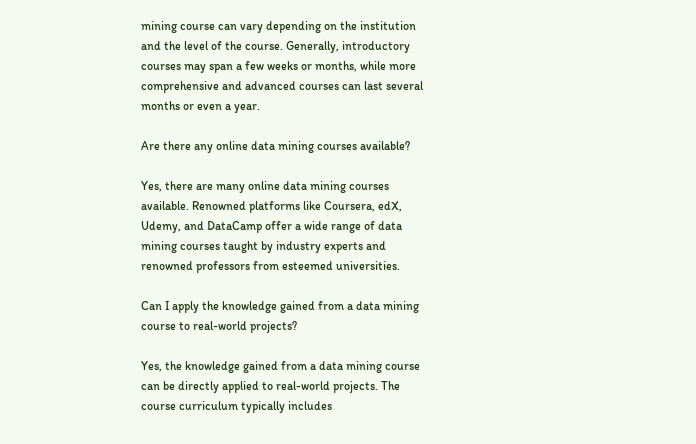mining course can vary depending on the institution and the level of the course. Generally, introductory courses may span a few weeks or months, while more comprehensive and advanced courses can last several months or even a year.

Are there any online data mining courses available?

Yes, there are many online data mining courses available. Renowned platforms like Coursera, edX, Udemy, and DataCamp offer a wide range of data mining courses taught by industry experts and renowned professors from esteemed universities.

Can I apply the knowledge gained from a data mining course to real-world projects?

Yes, the knowledge gained from a data mining course can be directly applied to real-world projects. The course curriculum typically includes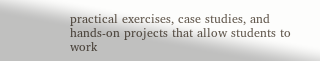practical exercises, case studies, and hands-on projects that allow students to work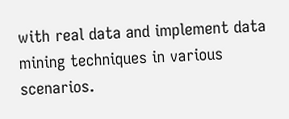with real data and implement data mining techniques in various scenarios.